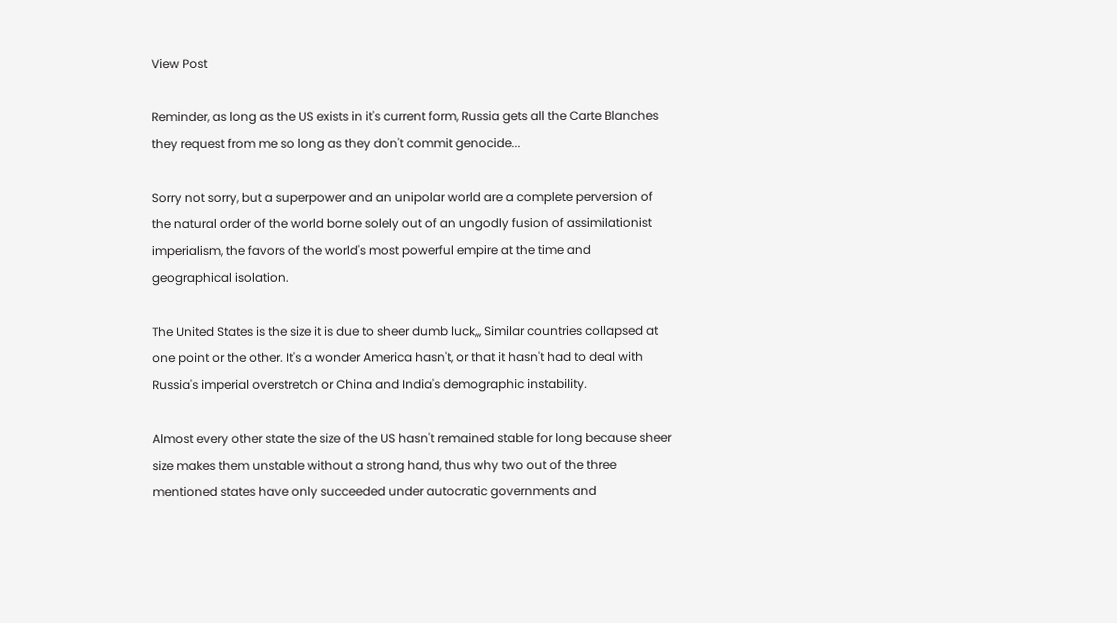View Post

Reminder, as long as the US exists in it's current form, Russia gets all the Carte Blanches they request from me so long as they don't commit genocide...

Sorry not sorry, but a superpower and an unipolar world are a complete perversion of the natural order of the world borne solely out of an ungodly fusion of assimilationist imperialism, the favors of the world's most powerful empire at the time and geographical isolation.

The United States is the size it is due to sheer dumb luck,,, Similar countries collapsed at one point or the other. It's a wonder America hasn't, or that it hasn't had to deal with Russia's imperial overstretch or China and India's demographic instability.

Almost every other state the size of the US hasn't remained stable for long because sheer size makes them unstable without a strong hand, thus why two out of the three mentioned states have only succeeded under autocratic governments and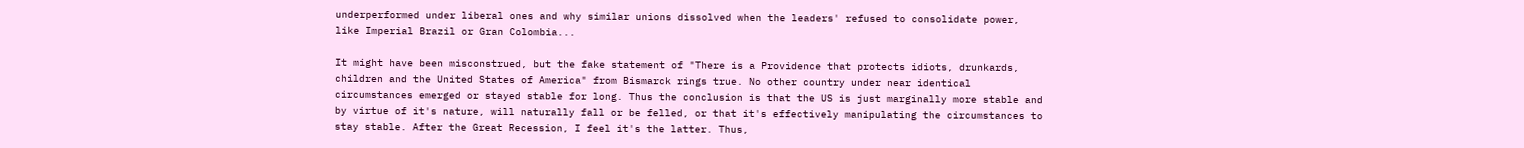underperformed under liberal ones and why similar unions dissolved when the leaders' refused to consolidate power, like Imperial Brazil or Gran Colombia...

It might have been misconstrued, but the fake statement of "There is a Providence that protects idiots, drunkards, children and the United States of America" from Bismarck rings true. No other country under near identical circumstances emerged or stayed stable for long. Thus the conclusion is that the US is just marginally more stable and by virtue of it's nature, will naturally fall or be felled, or that it's effectively manipulating the circumstances to stay stable. After the Great Recession, I feel it's the latter. Thus,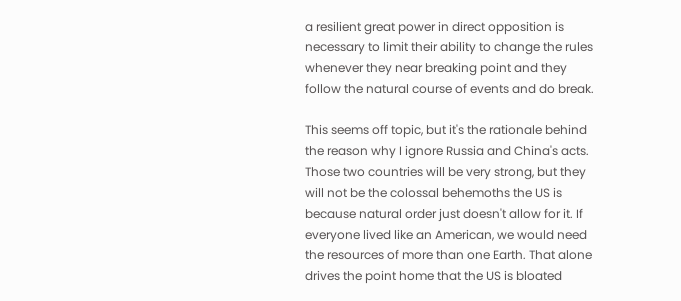a resilient great power in direct opposition is necessary to limit their ability to change the rules whenever they near breaking point and they follow the natural course of events and do break.

This seems off topic, but it's the rationale behind the reason why I ignore Russia and China's acts. Those two countries will be very strong, but they will not be the colossal behemoths the US is because natural order just doesn't allow for it. If everyone lived like an American, we would need the resources of more than one Earth. That alone drives the point home that the US is bloated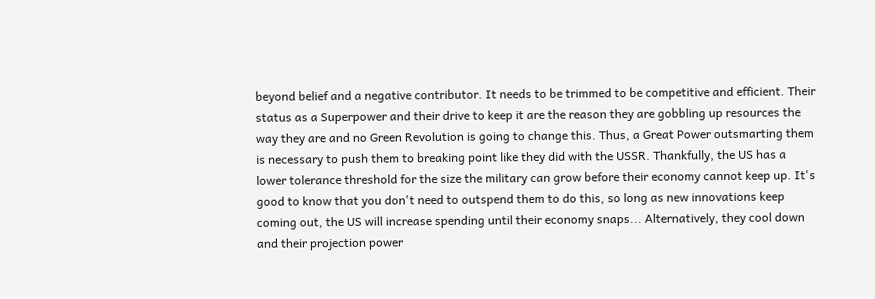beyond belief and a negative contributor. It needs to be trimmed to be competitive and efficient. Their status as a Superpower and their drive to keep it are the reason they are gobbling up resources the way they are and no Green Revolution is going to change this. Thus, a Great Power outsmarting them is necessary to push them to breaking point like they did with the USSR. Thankfully, the US has a lower tolerance threshold for the size the military can grow before their economy cannot keep up. It's good to know that you don't need to outspend them to do this, so long as new innovations keep coming out, the US will increase spending until their economy snaps... Alternatively, they cool down and their projection power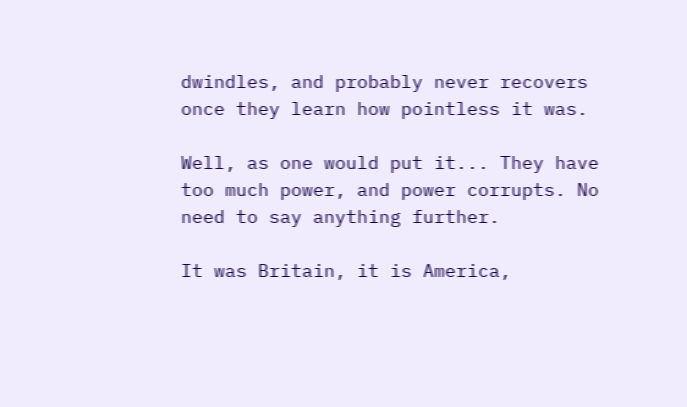dwindles, and probably never recovers once they learn how pointless it was.

Well, as one would put it... They have too much power, and power corrupts. No need to say anything further.

It was Britain, it is America,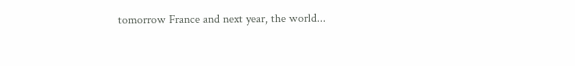tomorrow France and next year, the world...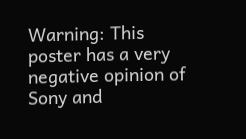Warning: This poster has a very negative opinion of Sony and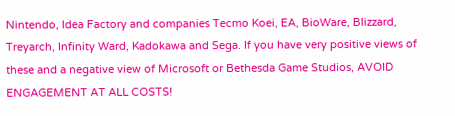Nintendo, Idea Factory and companies Tecmo Koei, EA, BioWare, Blizzard, Treyarch, Infinity Ward, Kadokawa and Sega. If you have very positive views of these and a negative view of Microsoft or Bethesda Game Studios, AVOID ENGAGEMENT AT ALL COSTS!